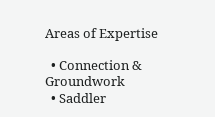Areas of Expertise

  • Connection & Groundwork
  • Saddler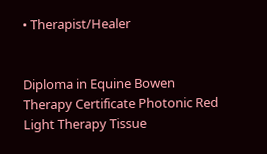• Therapist/Healer


Diploma in Equine Bowen Therapy Certificate Photonic Red Light Therapy Tissue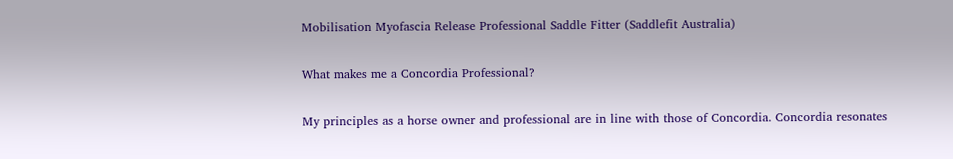Mobilisation Myofascia Release Professional Saddle Fitter (Saddlefit Australia)

What makes me a Concordia Professional?

My principles as a horse owner and professional are in line with those of Concordia. Concordia resonates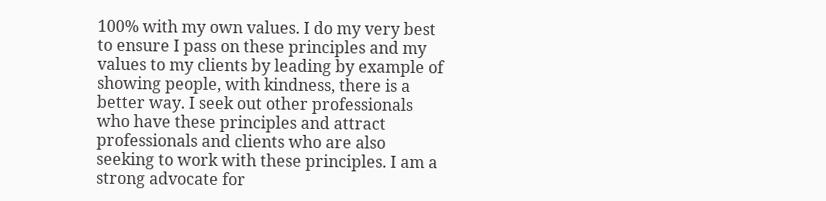100% with my own values. I do my very best to ensure I pass on these principles and my values to my clients by leading by example of showing people, with kindness, there is a better way. I seek out other professionals who have these principles and attract professionals and clients who are also seeking to work with these principles. I am a strong advocate for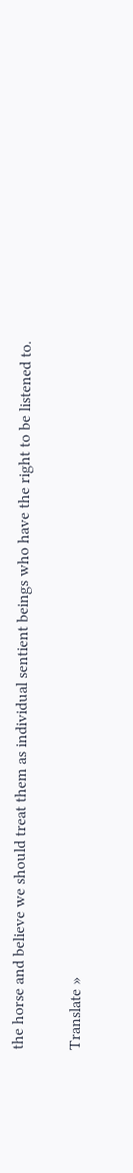the horse and believe we should treat them as individual sentient beings who have the right to be listened to.

Translate »